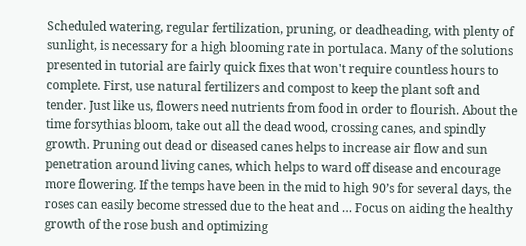Scheduled watering, regular fertilization, pruning, or deadheading, with plenty of sunlight, is necessary for a high blooming rate in portulaca. Many of the solutions presented in tutorial are fairly quick fixes that won't require countless hours to complete. First, use natural fertilizers and compost to keep the plant soft and tender. Just like us, flowers need nutrients from food in order to flourish. About the time forsythias bloom, take out all the dead wood, crossing canes, and spindly growth. Pruning out dead or diseased canes helps to increase air flow and sun penetration around living canes, which helps to ward off disease and encourage more flowering. If the temps have been in the mid to high 90’s for several days, the roses can easily become stressed due to the heat and … Focus on aiding the healthy growth of the rose bush and optimizing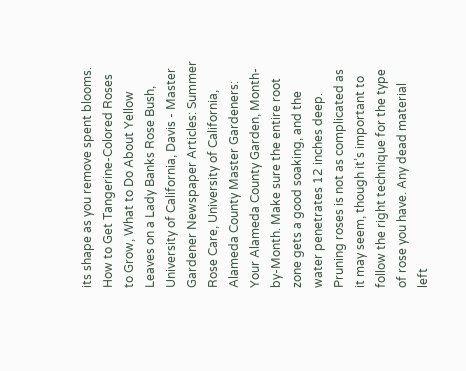its shape as you remove spent blooms. How to Get Tangerine-Colored Roses to Grow, What to Do About Yellow Leaves on a Lady Banks Rose Bush, University of California, Davis - Master Gardener Newspaper Articles: Summer Rose Care, University of California, Alameda County Master Gardeners: Your Alameda County Garden, Month-by-Month. Make sure the entire root zone gets a good soaking, and the water penetrates 12 inches deep. Pruning roses is not as complicated as it may seem, though it’s important to follow the right technique for the type of rose you have. Any dead material left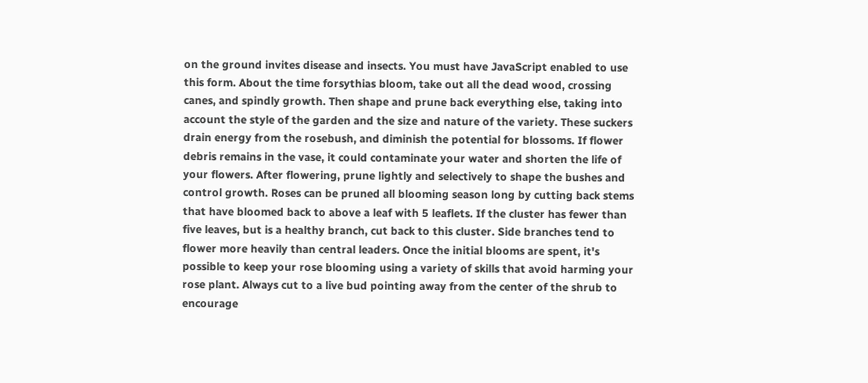on the ground invites disease and insects. You must have JavaScript enabled to use this form. About the time forsythias bloom, take out all the dead wood, crossing canes, and spindly growth. Then shape and prune back everything else, taking into account the style of the garden and the size and nature of the variety. These suckers drain energy from the rosebush, and diminish the potential for blossoms. If flower debris remains in the vase, it could contaminate your water and shorten the life of your flowers. After flowering, prune lightly and selectively to shape the bushes and control growth. Roses can be pruned all blooming season long by cutting back stems that have bloomed back to above a leaf with 5 leaflets. If the cluster has fewer than five leaves, but is a healthy branch, cut back to this cluster. Side branches tend to flower more heavily than central leaders. Once the initial blooms are spent, it's possible to keep your rose blooming using a variety of skills that avoid harming your rose plant. Always cut to a live bud pointing away from the center of the shrub to encourage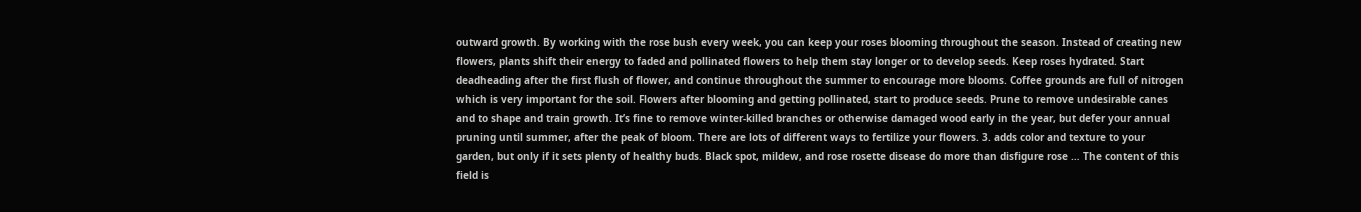outward growth. By working with the rose bush every week, you can keep your roses blooming throughout the season. Instead of creating new flowers, plants shift their energy to faded and pollinated flowers to help them stay longer or to develop seeds. Keep roses hydrated. Start deadheading after the first flush of flower, and continue throughout the summer to encourage more blooms. Coffee grounds are full of nitrogen which is very important for the soil. Flowers after blooming and getting pollinated, start to produce seeds. Prune to remove undesirable canes and to shape and train growth. It’s fine to remove winter-killed branches or otherwise damaged wood early in the year, but defer your annual pruning until summer, after the peak of bloom. There are lots of different ways to fertilize your flowers. 3. adds color and texture to your garden, but only if it sets plenty of healthy buds. Black spot, mildew, and rose rosette disease do more than disfigure rose … The content of this field is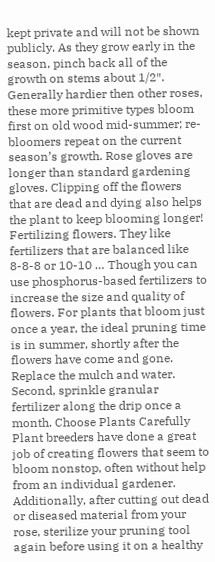kept private and will not be shown publicly. As they grow early in the season, pinch back all of the growth on stems about 1/2″. Generally hardier then other roses, these more primitive types bloom first on old wood mid-summer; re-bloomers repeat on the current season’s growth. Rose gloves are longer than standard gardening gloves. Clipping off the flowers that are dead and dying also helps the plant to keep blooming longer! Fertilizing flowers. They like fertilizers that are balanced like 8-8-8 or 10-10 … Though you can use phosphorus-based fertilizers to increase the size and quality of flowers. For plants that bloom just once a year, the ideal pruning time is in summer, shortly after the flowers have come and gone. Replace the mulch and water. Second, sprinkle granular fertilizer along the drip once a month. Choose Plants Carefully Plant breeders have done a great job of creating flowers that seem to bloom nonstop, often without help from an individual gardener. Additionally, after cutting out dead or diseased material from your rose, sterilize your pruning tool again before using it on a healthy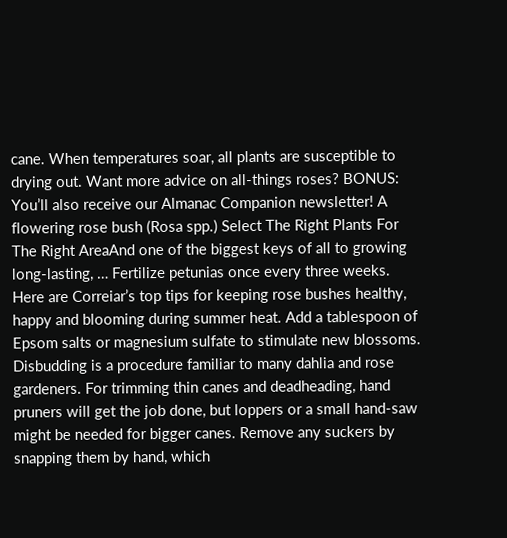cane. When temperatures soar, all plants are susceptible to drying out. Want more advice on all-things roses? BONUS: You’ll also receive our Almanac Companion newsletter! A flowering rose bush (Rosa spp.) Select The Right Plants For The Right AreaAnd one of the biggest keys of all to growing long-lasting, … Fertilize petunias once every three weeks. Here are Correiar’s top tips for keeping rose bushes healthy, happy and blooming during summer heat. Add a tablespoon of Epsom salts or magnesium sulfate to stimulate new blossoms. Disbudding is a procedure familiar to many dahlia and rose gardeners. For trimming thin canes and deadheading, hand pruners will get the job done, but loppers or a small hand-saw might be needed for bigger canes. Remove any suckers by snapping them by hand, which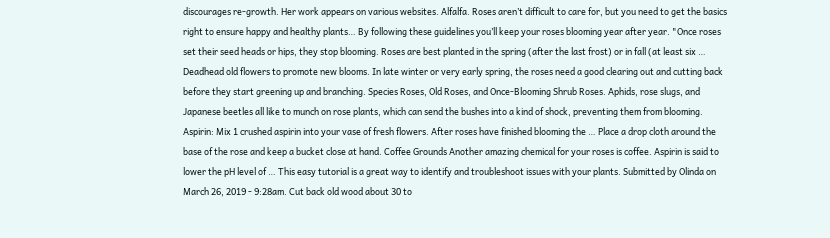discourages re-growth. Her work appears on various websites. Alfalfa. Roses aren’t difficult to care for, but you need to get the basics right to ensure happy and healthy plants… By following these guidelines you’ll keep your roses blooming year after year. "Once roses set their seed heads or hips, they stop blooming. Roses are best planted in the spring (after the last frost) or in fall (at least six … Deadhead old flowers to promote new blooms. In late winter or very early spring, the roses need a good clearing out and cutting back before they start greening up and branching. Species Roses, Old Roses, and Once-Blooming Shrub Roses. Aphids, rose slugs, and Japanese beetles all like to munch on rose plants, which can send the bushes into a kind of shock, preventing them from blooming. Aspirin: Mix 1 crushed aspirin into your vase of fresh flowers. After roses have finished blooming the … Place a drop cloth around the base of the rose and keep a bucket close at hand. Coffee Grounds Another amazing chemical for your roses is coffee. Aspirin is said to lower the pH level of … This easy tutorial is a great way to identify and troubleshoot issues with your plants. Submitted by Olinda on March 26, 2019 - 9:28am. Cut back old wood about 30 to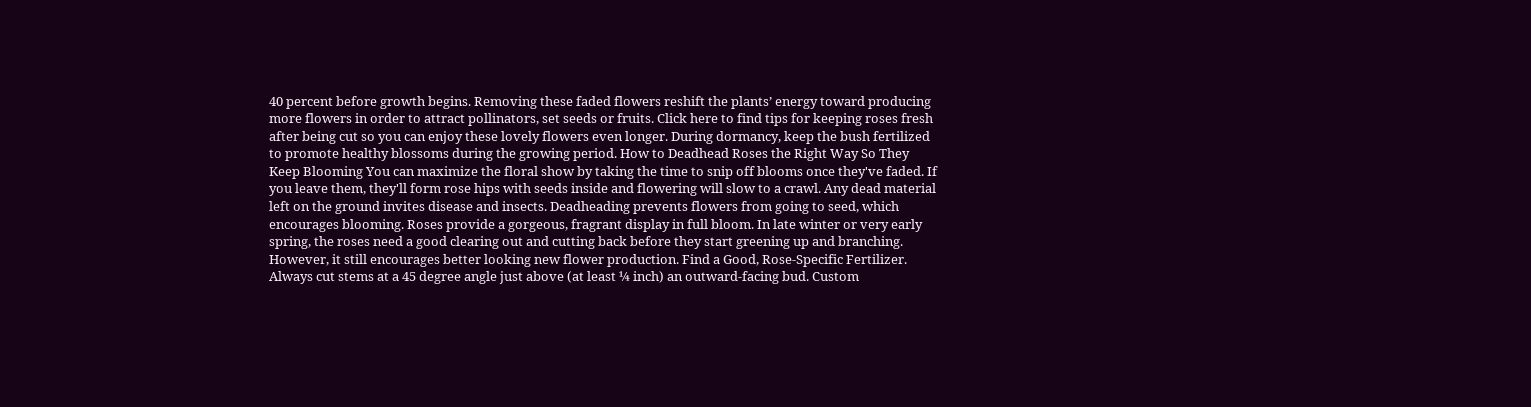40 percent before growth begins. Removing these faded flowers reshift the plants’ energy toward producing more flowers in order to attract pollinators, set seeds or fruits. Click here to find tips for keeping roses fresh after being cut so you can enjoy these lovely flowers even longer. During dormancy, keep the bush fertilized to promote healthy blossoms during the growing period. How to Deadhead Roses the Right Way So They Keep Blooming You can maximize the floral show by taking the time to snip off blooms once they've faded. If you leave them, they'll form rose hips with seeds inside and flowering will slow to a crawl. Any dead material left on the ground invites disease and insects. Deadheading prevents flowers from going to seed, which encourages blooming. Roses provide a gorgeous, fragrant display in full bloom. In late winter or very early spring, the roses need a good clearing out and cutting back before they start greening up and branching. However, it still encourages better looking new flower production. Find a Good, Rose-Specific Fertilizer. Always cut stems at a 45 degree angle just above (at least ¼ inch) an outward-facing bud. Custom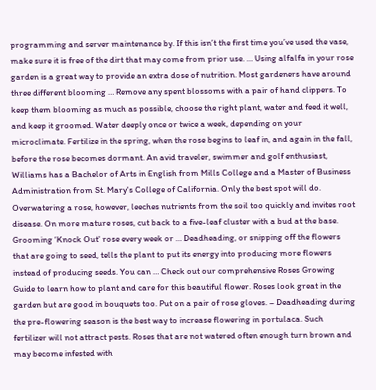programming and server maintenance by. If this isn’t the first time you’ve used the vase, make sure it is free of the dirt that may come from prior use. … Using alfalfa in your rose garden is a great way to provide an extra dose of nutrition. Most gardeners have around three different blooming … Remove any spent blossoms with a pair of hand clippers. To keep them blooming as much as possible, choose the right plant, water and feed it well, and keep it groomed. Water deeply once or twice a week, depending on your microclimate. Fertilize in the spring, when the rose begins to leaf in, and again in the fall, before the rose becomes dormant. An avid traveler, swimmer and golf enthusiast, Williams has a Bachelor of Arts in English from Mills College and a Master of Business Administration from St. Mary's College of California. Only the best spot will do. Overwatering a rose, however, leeches nutrients from the soil too quickly and invites root disease. On more mature roses, cut back to a five-leaf cluster with a bud at the base. Grooming ‘Knock Out' rose every week or … Deadheading, or snipping off the flowers that are going to seed, tells the plant to put its energy into producing more flowers instead of producing seeds. You can … Check out our comprehensive Roses Growing Guide to learn how to plant and care for this beautiful flower. Roses look great in the garden but are good in bouquets too. Put on a pair of rose gloves. – Deadheading during the pre-flowering season is the best way to increase flowering in portulaca. Such fertilizer will not attract pests. Roses that are not watered often enough turn brown and may become infested with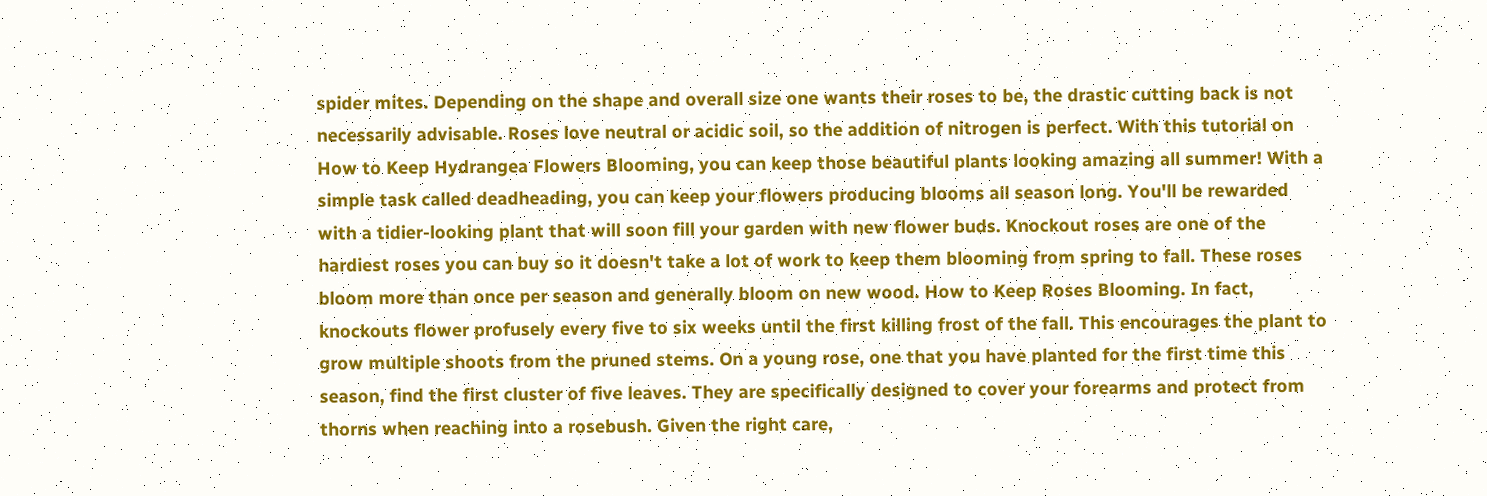spider mites. Depending on the shape and overall size one wants their roses to be, the drastic cutting back is not necessarily advisable. Roses love neutral or acidic soil, so the addition of nitrogen is perfect. With this tutorial on How to Keep Hydrangea Flowers Blooming, you can keep those beautiful plants looking amazing all summer! With a simple task called deadheading, you can keep your flowers producing blooms all season long. You'll be rewarded with a tidier-looking plant that will soon fill your garden with new flower buds. Knockout roses are one of the hardiest roses you can buy so it doesn't take a lot of work to keep them blooming from spring to fall. These roses bloom more than once per season and generally bloom on new wood. How to Keep Roses Blooming. In fact, knockouts flower profusely every five to six weeks until the first killing frost of the fall. This encourages the plant to grow multiple shoots from the pruned stems. On a young rose, one that you have planted for the first time this season, find the first cluster of five leaves. They are specifically designed to cover your forearms and protect from thorns when reaching into a rosebush. Given the right care,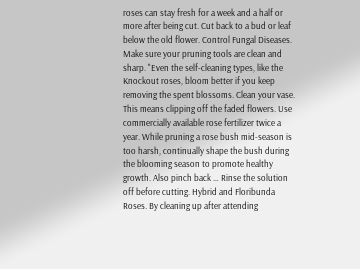roses can stay fresh for a week and a half or more after being cut. Cut back to a bud or leaf below the old flower. Control Fungal Diseases. Make sure your pruning tools are clean and sharp. "Even the self-cleaning types, like the Knockout roses, bloom better if you keep removing the spent blossoms. Clean your vase. This means clipping off the faded flowers. Use commercially available rose fertilizer twice a year. While pruning a rose bush mid-season is too harsh, continually shape the bush during the blooming season to promote healthy growth. Also pinch back … Rinse the solution off before cutting. Hybrid and Floribunda Roses. By cleaning up after attending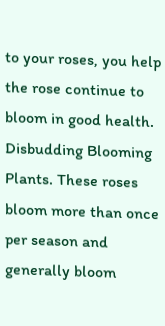to your roses, you help the rose continue to bloom in good health. Disbudding Blooming Plants. These roses bloom more than once per season and generally bloom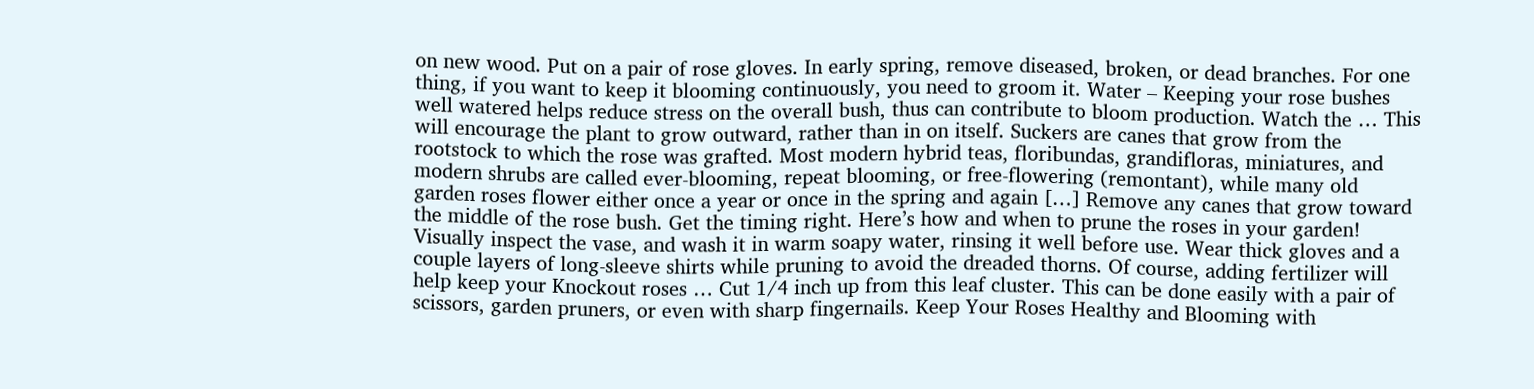on new wood. Put on a pair of rose gloves. In early spring, remove diseased, broken, or dead branches. For one thing, if you want to keep it blooming continuously, you need to groom it. Water – Keeping your rose bushes well watered helps reduce stress on the overall bush, thus can contribute to bloom production. Watch the … This will encourage the plant to grow outward, rather than in on itself. Suckers are canes that grow from the rootstock to which the rose was grafted. Most modern hybrid teas, floribundas, grandifloras, miniatures, and modern shrubs are called ever-blooming, repeat blooming, or free-flowering (remontant), while many old garden roses flower either once a year or once in the spring and again […] Remove any canes that grow toward the middle of the rose bush. Get the timing right. Here’s how and when to prune the roses in your garden! Visually inspect the vase, and wash it in warm soapy water, rinsing it well before use. Wear thick gloves and a couple layers of long-sleeve shirts while pruning to avoid the dreaded thorns. Of course, adding fertilizer will help keep your Knockout roses … Cut 1/4 inch up from this leaf cluster. This can be done easily with a pair of scissors, garden pruners, or even with sharp fingernails. Keep Your Roses Healthy and Blooming with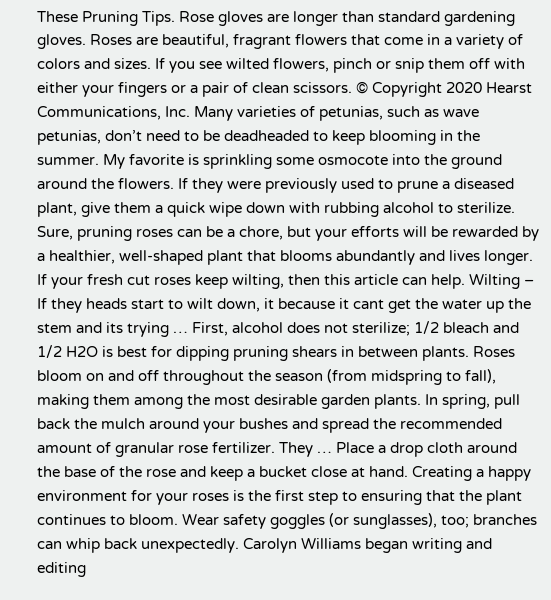These Pruning Tips. Rose gloves are longer than standard gardening gloves. Roses are beautiful, fragrant flowers that come in a variety of colors and sizes. If you see wilted flowers, pinch or snip them off with either your fingers or a pair of clean scissors. © Copyright 2020 Hearst Communications, Inc. Many varieties of petunias, such as wave petunias, don’t need to be deadheaded to keep blooming in the summer. My favorite is sprinkling some osmocote into the ground around the flowers. If they were previously used to prune a diseased plant, give them a quick wipe down with rubbing alcohol to sterilize. Sure, pruning roses can be a chore, but your efforts will be rewarded by a healthier, well-shaped plant that blooms abundantly and lives longer. If your fresh cut roses keep wilting, then this article can help. Wilting – If they heads start to wilt down, it because it cant get the water up the stem and its trying … First, alcohol does not sterilize; 1/2 bleach and 1/2 H2O is best for dipping pruning shears in between plants. Roses bloom on and off throughout the season (from midspring to fall), making them among the most desirable garden plants. In spring, pull back the mulch around your bushes and spread the recommended amount of granular rose fertilizer. They … Place a drop cloth around the base of the rose and keep a bucket close at hand. Creating a happy environment for your roses is the first step to ensuring that the plant continues to bloom. Wear safety goggles (or sunglasses), too; branches can whip back unexpectedly. Carolyn Williams began writing and editing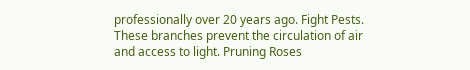professionally over 20 years ago. Fight Pests. These branches prevent the circulation of air and access to light. Pruning Roses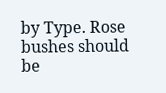by Type. Rose bushes should be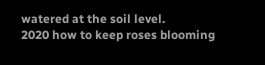watered at the soil level.
2020 how to keep roses blooming